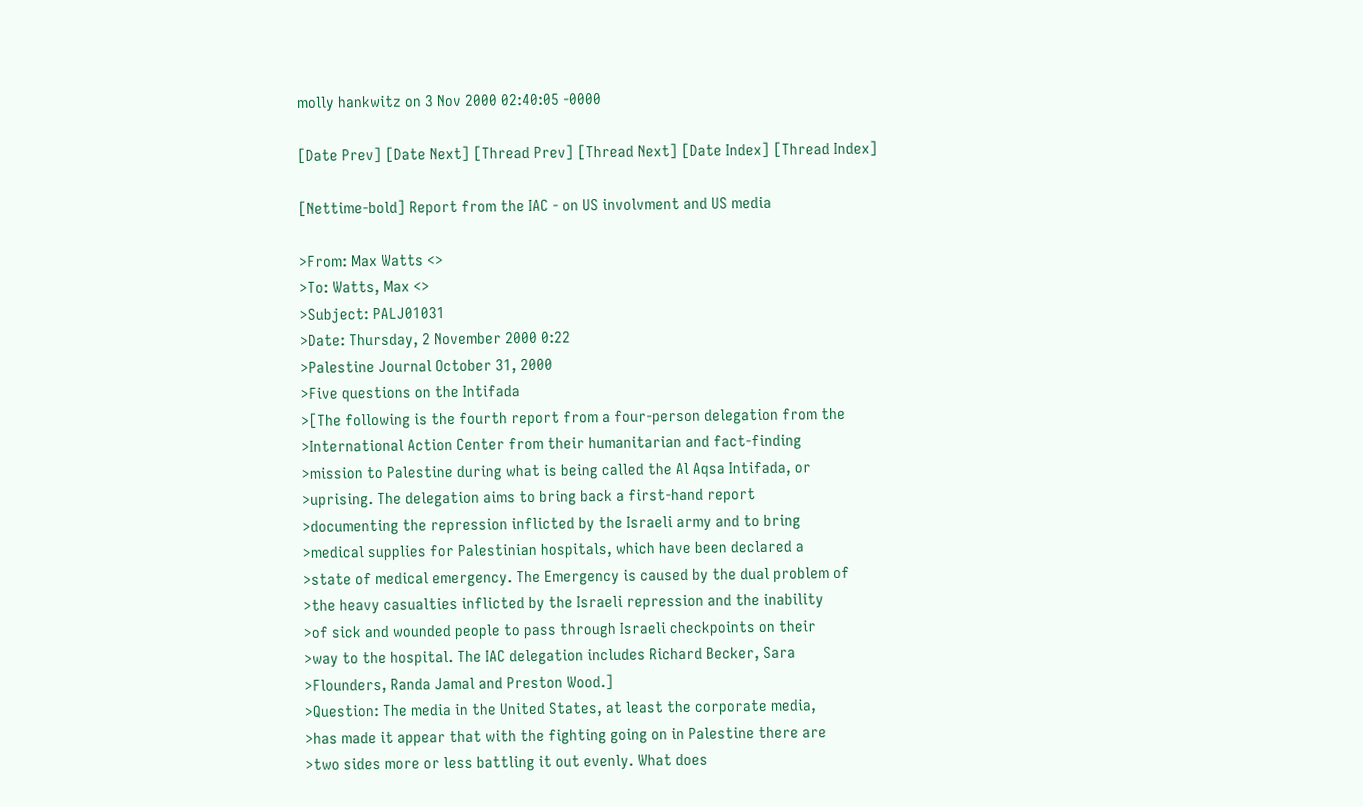molly hankwitz on 3 Nov 2000 02:40:05 -0000

[Date Prev] [Date Next] [Thread Prev] [Thread Next] [Date Index] [Thread Index]

[Nettime-bold] Report from the IAC - on US involvment and US media

>From: Max Watts <>
>To: Watts, Max <>
>Subject: PALJ01031
>Date: Thursday, 2 November 2000 0:22
>Palestine Journal October 31, 2000
>Five questions on the Intifada
>[The following is the fourth report from a four-person delegation from the
>International Action Center from their humanitarian and fact-finding
>mission to Palestine during what is being called the Al Aqsa Intifada, or
>uprising. The delegation aims to bring back a first-hand report
>documenting the repression inflicted by the Israeli army and to bring
>medical supplies for Palestinian hospitals, which have been declared a
>state of medical emergency. The Emergency is caused by the dual problem of
>the heavy casualties inflicted by the Israeli repression and the inability
>of sick and wounded people to pass through Israeli checkpoints on their
>way to the hospital. The IAC delegation includes Richard Becker, Sara
>Flounders, Randa Jamal and Preston Wood.]
>Question: The media in the United States, at least the corporate media,
>has made it appear that with the fighting going on in Palestine there are
>two sides more or less battling it out evenly. What does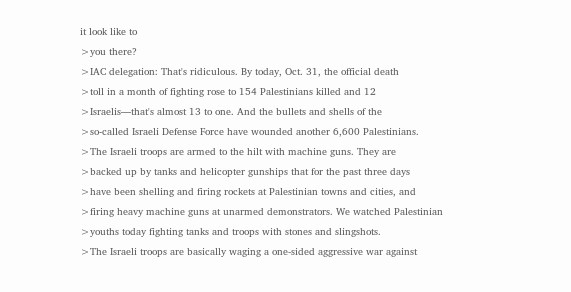it look like to
>you there?
>IAC delegation: That's ridiculous. By today, Oct. 31, the official death
>toll in a month of fighting rose to 154 Palestinians killed and 12
>Israelis—that's almost 13 to one. And the bullets and shells of the
>so-called Israeli Defense Force have wounded another 6,600 Palestinians.
>The Israeli troops are armed to the hilt with machine guns. They are
>backed up by tanks and helicopter gunships that for the past three days
>have been shelling and firing rockets at Palestinian towns and cities, and
>firing heavy machine guns at unarmed demonstrators. We watched Palestinian
>youths today fighting tanks and troops with stones and slingshots.
>The Israeli troops are basically waging a one-sided aggressive war against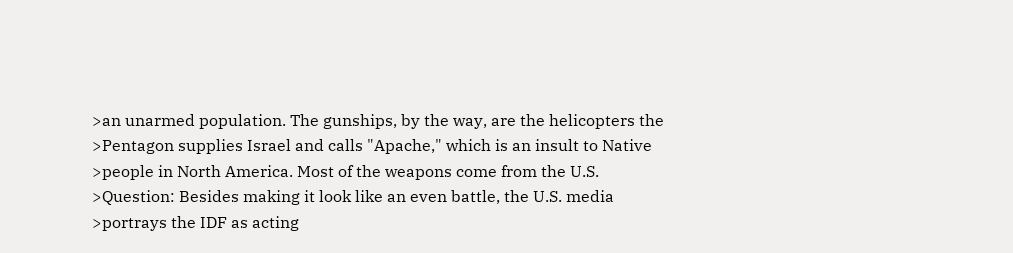>an unarmed population. The gunships, by the way, are the helicopters the
>Pentagon supplies Israel and calls "Apache," which is an insult to Native
>people in North America. Most of the weapons come from the U.S.
>Question: Besides making it look like an even battle, the U.S. media
>portrays the IDF as acting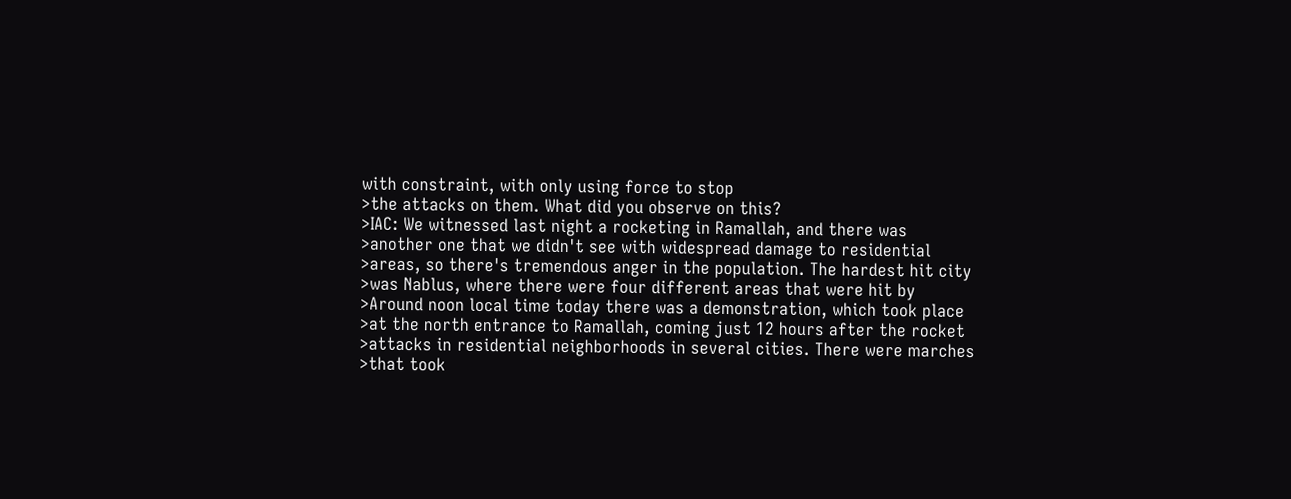with constraint, with only using force to stop
>the attacks on them. What did you observe on this?
>IAC: We witnessed last night a rocketing in Ramallah, and there was
>another one that we didn't see with widespread damage to residential
>areas, so there's tremendous anger in the population. The hardest hit city
>was Nablus, where there were four different areas that were hit by
>Around noon local time today there was a demonstration, which took place
>at the north entrance to Ramallah, coming just 12 hours after the rocket
>attacks in residential neighborhoods in several cities. There were marches
>that took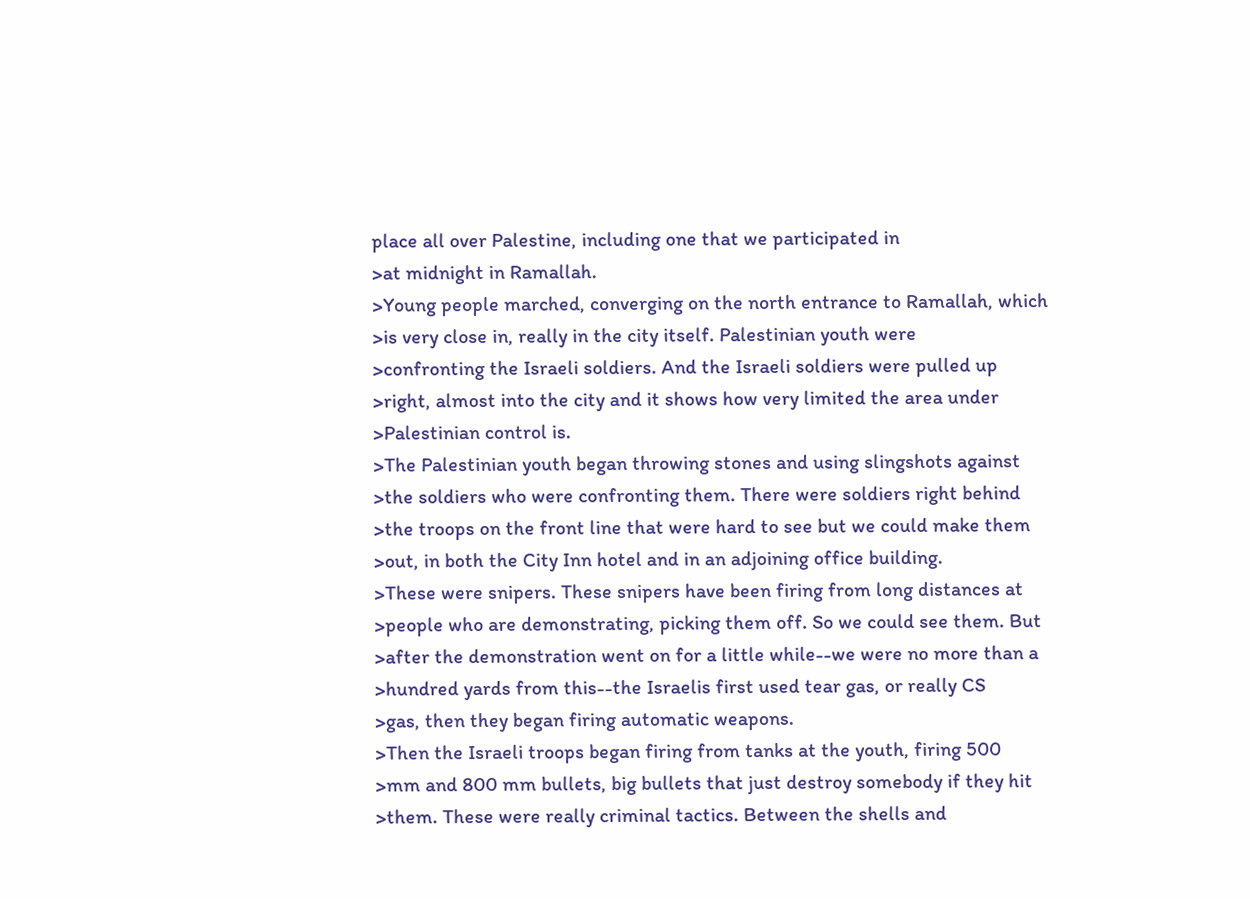place all over Palestine, including one that we participated in
>at midnight in Ramallah.
>Young people marched, converging on the north entrance to Ramallah, which
>is very close in, really in the city itself. Palestinian youth were
>confronting the Israeli soldiers. And the Israeli soldiers were pulled up
>right, almost into the city and it shows how very limited the area under
>Palestinian control is.
>The Palestinian youth began throwing stones and using slingshots against
>the soldiers who were confronting them. There were soldiers right behind
>the troops on the front line that were hard to see but we could make them
>out, in both the City Inn hotel and in an adjoining office building.
>These were snipers. These snipers have been firing from long distances at
>people who are demonstrating, picking them off. So we could see them. But
>after the demonstration went on for a little while--we were no more than a
>hundred yards from this--the Israelis first used tear gas, or really CS
>gas, then they began firing automatic weapons.
>Then the Israeli troops began firing from tanks at the youth, firing 500
>mm and 800 mm bullets, big bullets that just destroy somebody if they hit
>them. These were really criminal tactics. Between the shells and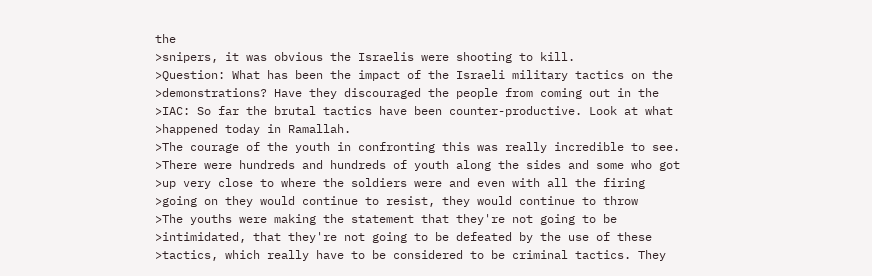the
>snipers, it was obvious the Israelis were shooting to kill.
>Question: What has been the impact of the Israeli military tactics on the
>demonstrations? Have they discouraged the people from coming out in the
>IAC: So far the brutal tactics have been counter-productive. Look at what
>happened today in Ramallah.
>The courage of the youth in confronting this was really incredible to see.
>There were hundreds and hundreds of youth along the sides and some who got
>up very close to where the soldiers were and even with all the firing
>going on they would continue to resist, they would continue to throw
>The youths were making the statement that they're not going to be
>intimidated, that they're not going to be defeated by the use of these
>tactics, which really have to be considered to be criminal tactics. They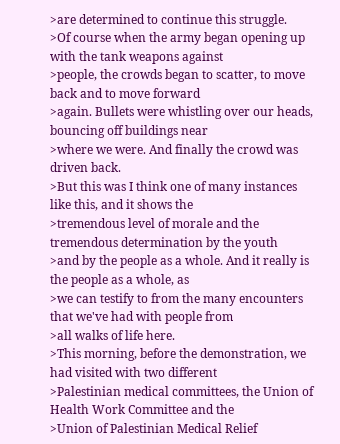>are determined to continue this struggle.
>Of course when the army began opening up with the tank weapons against
>people, the crowds began to scatter, to move back and to move forward
>again. Bullets were whistling over our heads, bouncing off buildings near
>where we were. And finally the crowd was driven back.
>But this was I think one of many instances like this, and it shows the
>tremendous level of morale and the tremendous determination by the youth
>and by the people as a whole. And it really is the people as a whole, as
>we can testify to from the many encounters that we've had with people from
>all walks of life here.
>This morning, before the demonstration, we had visited with two different
>Palestinian medical committees, the Union of Health Work Committee and the
>Union of Palestinian Medical Relief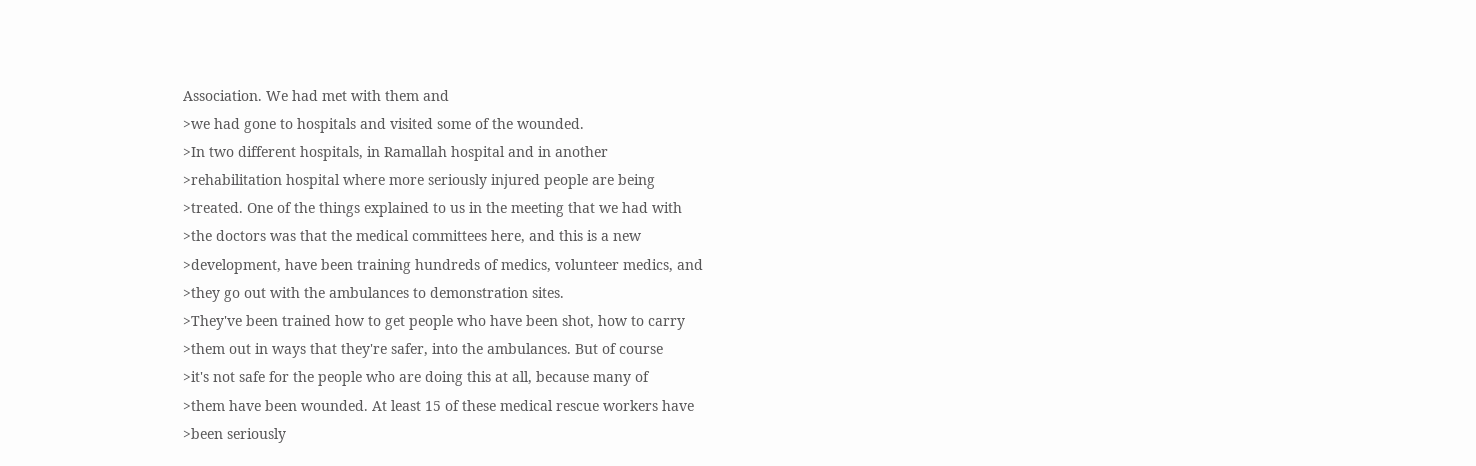Association. We had met with them and
>we had gone to hospitals and visited some of the wounded.
>In two different hospitals, in Ramallah hospital and in another
>rehabilitation hospital where more seriously injured people are being
>treated. One of the things explained to us in the meeting that we had with
>the doctors was that the medical committees here, and this is a new
>development, have been training hundreds of medics, volunteer medics, and
>they go out with the ambulances to demonstration sites.
>They've been trained how to get people who have been shot, how to carry
>them out in ways that they're safer, into the ambulances. But of course
>it's not safe for the people who are doing this at all, because many of
>them have been wounded. At least 15 of these medical rescue workers have
>been seriously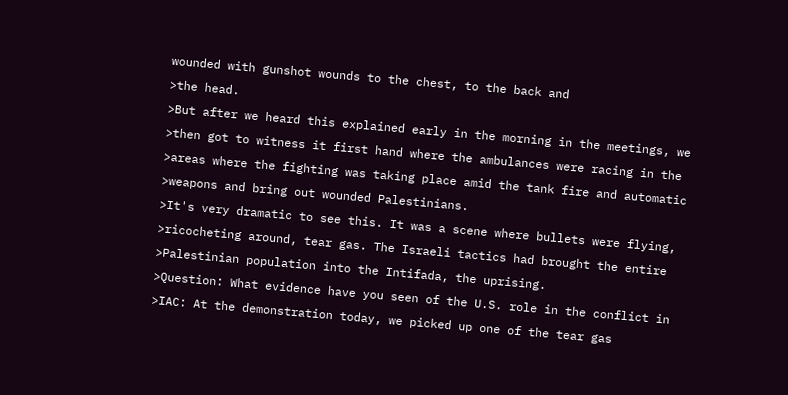wounded with gunshot wounds to the chest, to the back and
>the head.
>But after we heard this explained early in the morning in the meetings, we
>then got to witness it first hand where the ambulances were racing in the
>areas where the fighting was taking place amid the tank fire and automatic
>weapons and bring out wounded Palestinians.
>It's very dramatic to see this. It was a scene where bullets were flying,
>ricocheting around, tear gas. The Israeli tactics had brought the entire
>Palestinian population into the Intifada, the uprising.
>Question: What evidence have you seen of the U.S. role in the conflict in
>IAC: At the demonstration today, we picked up one of the tear gas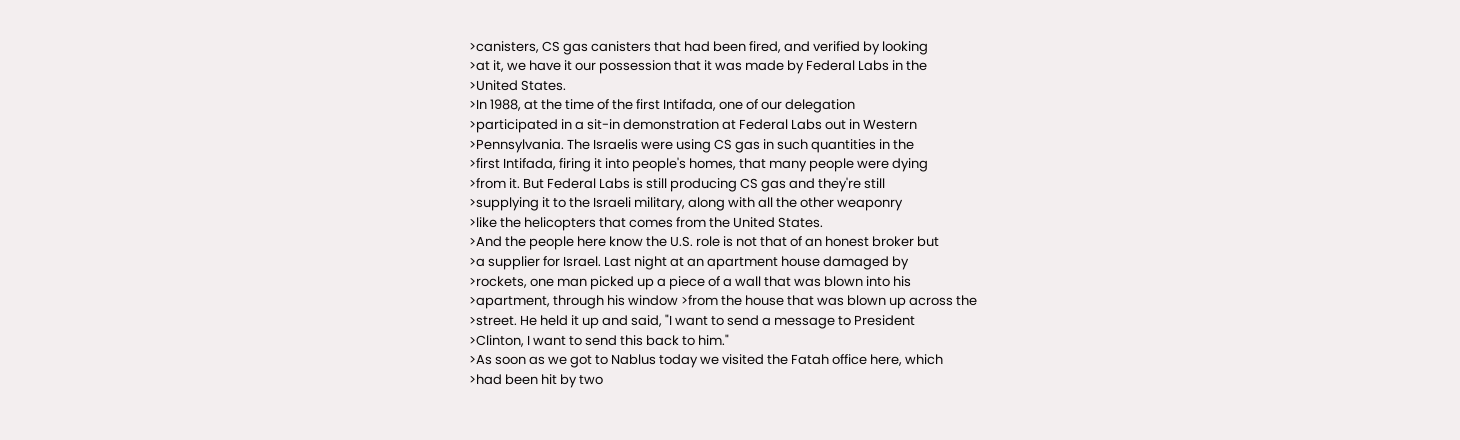>canisters, CS gas canisters that had been fired, and verified by looking
>at it, we have it our possession that it was made by Federal Labs in the
>United States.
>In 1988, at the time of the first Intifada, one of our delegation
>participated in a sit-in demonstration at Federal Labs out in Western
>Pennsylvania. The Israelis were using CS gas in such quantities in the
>first Intifada, firing it into people's homes, that many people were dying
>from it. But Federal Labs is still producing CS gas and they're still
>supplying it to the Israeli military, along with all the other weaponry
>like the helicopters that comes from the United States.
>And the people here know the U.S. role is not that of an honest broker but
>a supplier for Israel. Last night at an apartment house damaged by
>rockets, one man picked up a piece of a wall that was blown into his
>apartment, through his window >from the house that was blown up across the
>street. He held it up and said, "I want to send a message to President
>Clinton, I want to send this back to him."
>As soon as we got to Nablus today we visited the Fatah office here, which
>had been hit by two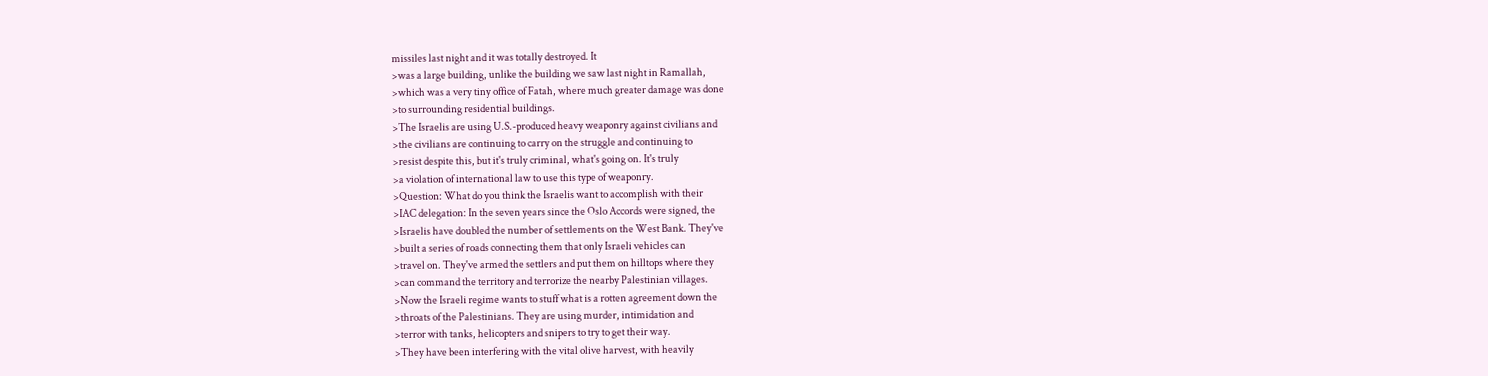missiles last night and it was totally destroyed. It
>was a large building, unlike the building we saw last night in Ramallah,
>which was a very tiny office of Fatah, where much greater damage was done
>to surrounding residential buildings.
>The Israelis are using U.S.-produced heavy weaponry against civilians and
>the civilians are continuing to carry on the struggle and continuing to
>resist despite this, but it's truly criminal, what's going on. It's truly
>a violation of international law to use this type of weaponry.
>Question: What do you think the Israelis want to accomplish with their
>IAC delegation: In the seven years since the Oslo Accords were signed, the
>Israelis have doubled the number of settlements on the West Bank. They've
>built a series of roads connecting them that only Israeli vehicles can
>travel on. They've armed the settlers and put them on hilltops where they
>can command the territory and terrorize the nearby Palestinian villages.
>Now the Israeli regime wants to stuff what is a rotten agreement down the
>throats of the Palestinians. They are using murder, intimidation and
>terror with tanks, helicopters and snipers to try to get their way.
>They have been interfering with the vital olive harvest, with heavily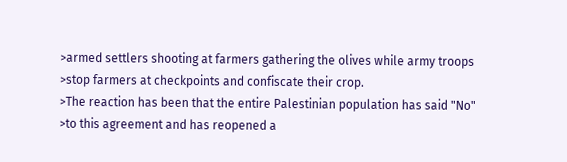>armed settlers shooting at farmers gathering the olives while army troops
>stop farmers at checkpoints and confiscate their crop.
>The reaction has been that the entire Palestinian population has said "No"
>to this agreement and has reopened a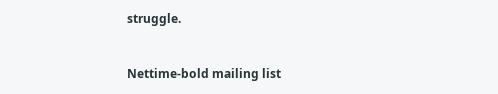struggle.


Nettime-bold mailing list